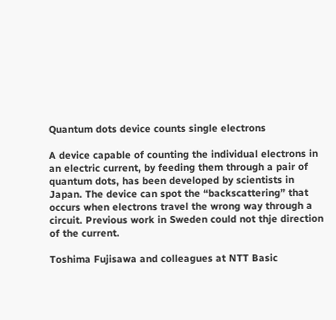Quantum dots device counts single electrons

A device capable of counting the individual electrons in an electric current, by feeding them through a pair of quantum dots, has been developed by scientists in Japan. The device can spot the “backscattering” that occurs when electrons travel the wrong way through a circuit. Previous work in Sweden could not thje direction of the current.

Toshima Fujisawa and colleagues at NTT Basic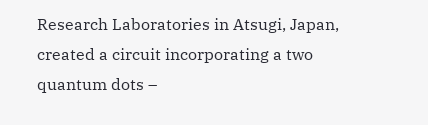Research Laboratories in Atsugi, Japan, created a circuit incorporating a two quantum dots –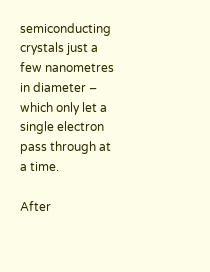semiconducting crystals just a few nanometres in diameter – which only let a single electron pass through at a time.

After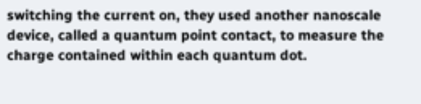switching the current on, they used another nanoscale device, called a quantum point contact, to measure the charge contained within each quantum dot.